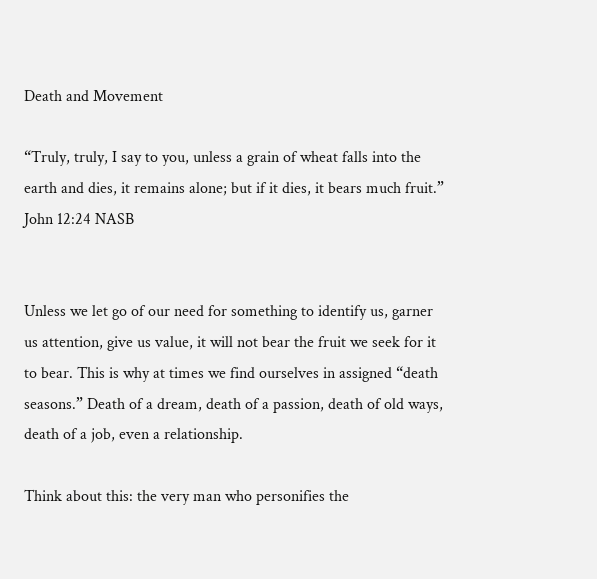Death and Movement

“Truly, truly, I say to you, unless a grain of wheat falls into the earth and dies, it remains alone; but if it dies, it bears much fruit.” John 12:24 NASB


Unless we let go of our need for something to identify us, garner us attention, give us value, it will not bear the fruit we seek for it to bear. This is why at times we find ourselves in assigned “death seasons.” Death of a dream, death of a passion, death of old ways, death of a job, even a relationship.

Think about this: the very man who personifies the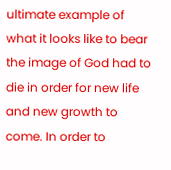ultimate example of what it looks like to bear the image of God had to die in order for new life and new growth to come. In order to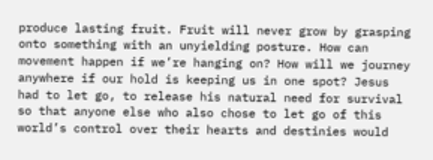produce lasting fruit. Fruit will never grow by grasping onto something with an unyielding posture. How can movement happen if we’re hanging on? How will we journey anywhere if our hold is keeping us in one spot? Jesus had to let go, to release his natural need for survival so that anyone else who also chose to let go of this world’s control over their hearts and destinies would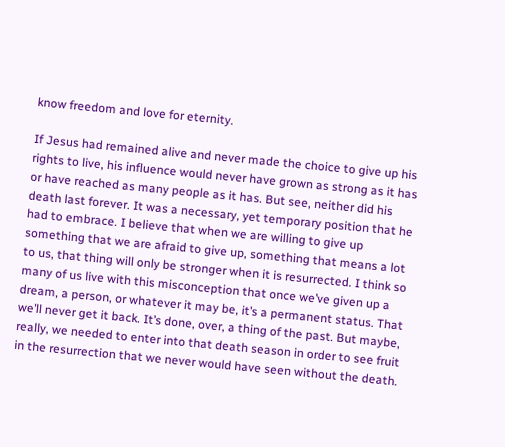know freedom and love for eternity.

If Jesus had remained alive and never made the choice to give up his rights to live, his influence would never have grown as strong as it has or have reached as many people as it has. But see, neither did his death last forever. It was a necessary, yet temporary position that he had to embrace. I believe that when we are willing to give up something that we are afraid to give up, something that means a lot to us, that thing will only be stronger when it is resurrected. I think so many of us live with this misconception that once we’ve given up a dream, a person, or whatever it may be, it’s a permanent status. That we’ll never get it back. It’s done, over, a thing of the past. But maybe, really, we needed to enter into that death season in order to see fruit in the resurrection that we never would have seen without the death.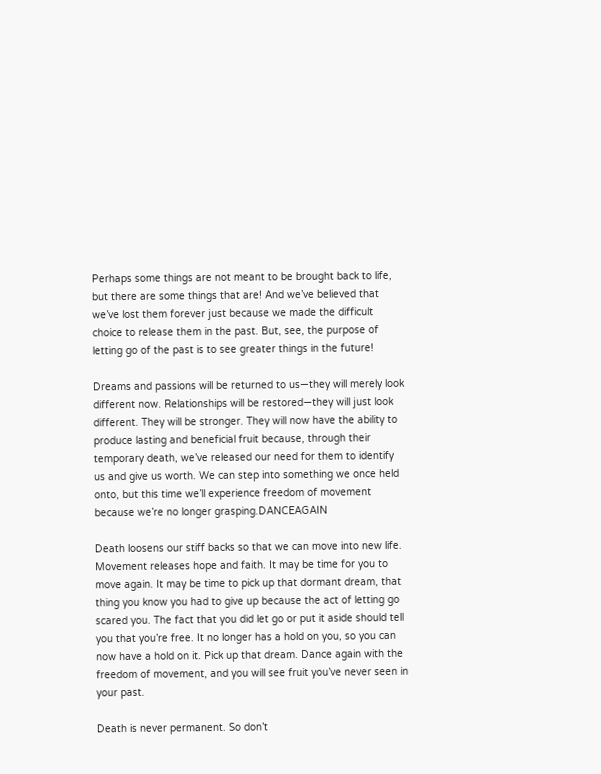Perhaps some things are not meant to be brought back to life, but there are some things that are! And we’ve believed that we’ve lost them forever just because we made the difficult choice to release them in the past. But, see, the purpose of letting go of the past is to see greater things in the future!

Dreams and passions will be returned to us—they will merely look different now. Relationships will be restored—they will just look different. They will be stronger. They will now have the ability to produce lasting and beneficial fruit because, through their temporary death, we’ve released our need for them to identify us and give us worth. We can step into something we once held onto, but this time we’ll experience freedom of movement because we’re no longer grasping.DANCEAGAIN

Death loosens our stiff backs so that we can move into new life. Movement releases hope and faith. It may be time for you to move again. It may be time to pick up that dormant dream, that thing you know you had to give up because the act of letting go scared you. The fact that you did let go or put it aside should tell you that you’re free. It no longer has a hold on you, so you can now have a hold on it. Pick up that dream. Dance again with the freedom of movement, and you will see fruit you’ve never seen in your past.

Death is never permanent. So don’t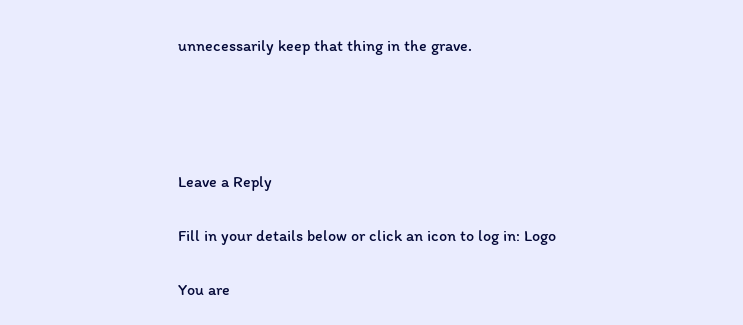unnecessarily keep that thing in the grave.




Leave a Reply

Fill in your details below or click an icon to log in: Logo

You are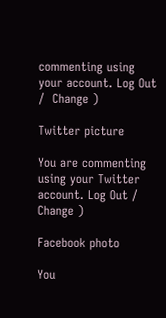commenting using your account. Log Out /  Change )

Twitter picture

You are commenting using your Twitter account. Log Out /  Change )

Facebook photo

You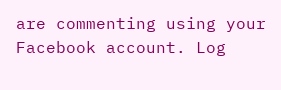are commenting using your Facebook account. Log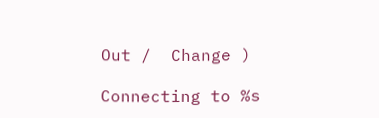Out /  Change )

Connecting to %s